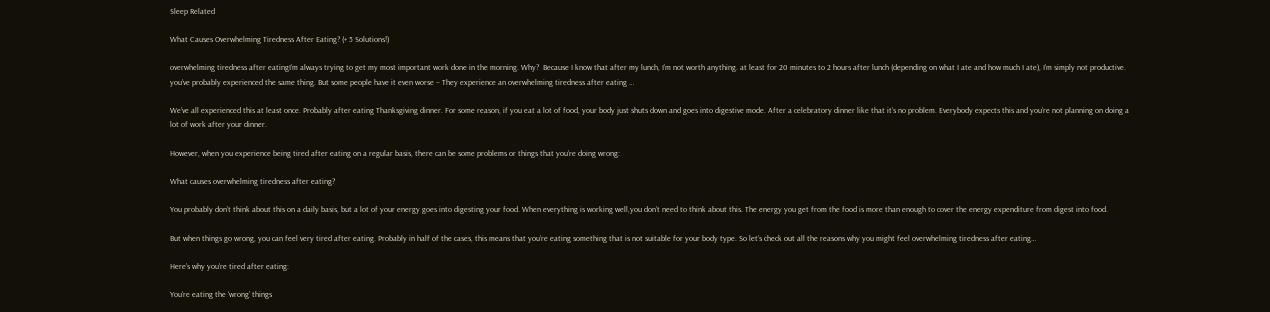Sleep Related

What Causes Overwhelming Tiredness After Eating? (+ 5 Solutions!)

overwhelming tiredness after eatingI’m always trying to get my most important work done in the morning. Why?  Because I know that after my lunch, I’m not worth anything. at least for 20 minutes to 2 hours after lunch (depending on what I ate and how much I ate), I’m simply not productive.  you’ve probably experienced the same thing. But some people have it even worse – They experience an overwhelming tiredness after eating …

We’ve all experienced this at least once. Probably after eating Thanksgiving dinner. For some reason, if you eat a lot of food, your body just shuts down and goes into digestive mode. After a celebratory dinner like that it’s no problem. Everybody expects this and you’re not planning on doing a lot of work after your dinner.

However, when you experience being tired after eating on a regular basis, there can be some problems or things that you’re doing wrong:

What causes overwhelming tiredness after eating?

You probably don’t think about this on a daily basis, but a lot of your energy goes into digesting your food. When everything is working well,you don’t need to think about this. The energy you get from the food is more than enough to cover the energy expenditure from digest into food.

But when things go wrong, you can feel very tired after eating. Probably in half of the cases, this means that you’re eating something that is not suitable for your body type. So let’s check out all the reasons why you might feel overwhelming tiredness after eating…

Here’s why you’re tired after eating:

You’re eating the ‘wrong’ things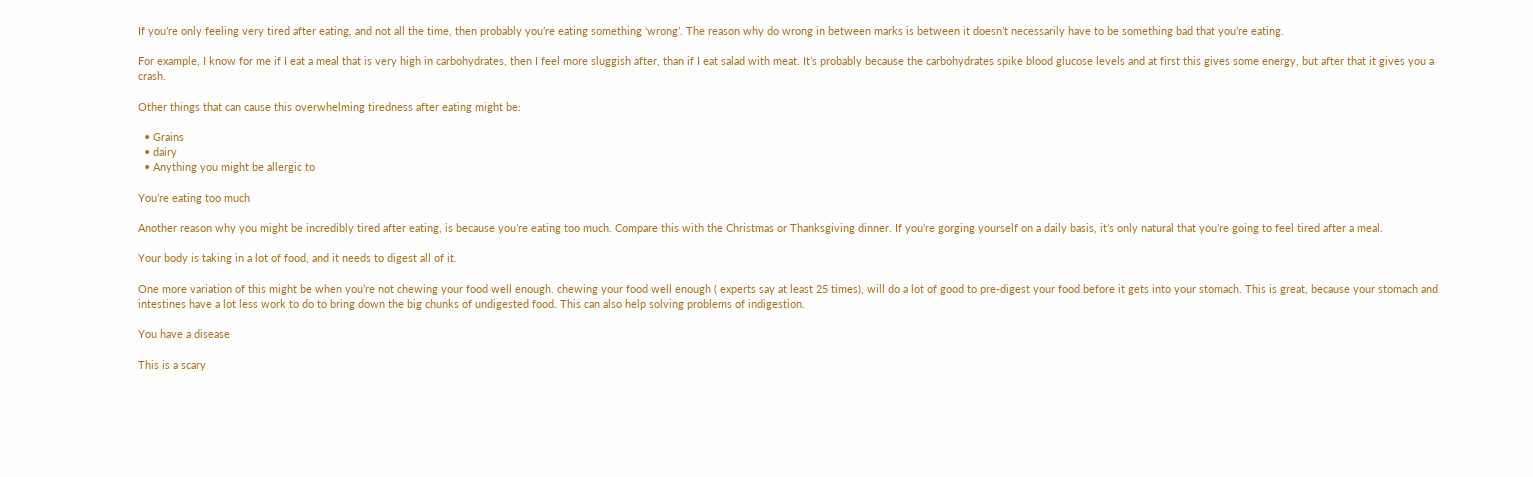If you’re only feeling very tired after eating, and not all the time, then probably you’re eating something ‘wrong’. The reason why do wrong in between marks is between it doesn’t necessarily have to be something bad that you’re eating.

For example, I know for me if I eat a meal that is very high in carbohydrates, then I feel more sluggish after, than if I eat salad with meat. It’s probably because the carbohydrates spike blood glucose levels and at first this gives some energy, but after that it gives you a crash.

Other things that can cause this overwhelming tiredness after eating might be:

  • Grains
  • dairy
  • Anything you might be allergic to

You’re eating too much

Another reason why you might be incredibly tired after eating, is because you’re eating too much. Compare this with the Christmas or Thanksgiving dinner. If you’re gorging yourself on a daily basis, it’s only natural that you’re going to feel tired after a meal.

Your body is taking in a lot of food, and it needs to digest all of it.

One more variation of this might be when you’re not chewing your food well enough. chewing your food well enough ( experts say at least 25 times), will do a lot of good to pre-digest your food before it gets into your stomach. This is great, because your stomach and intestines have a lot less work to do to bring down the big chunks of undigested food. This can also help solving problems of indigestion.

You have a disease

This is a scary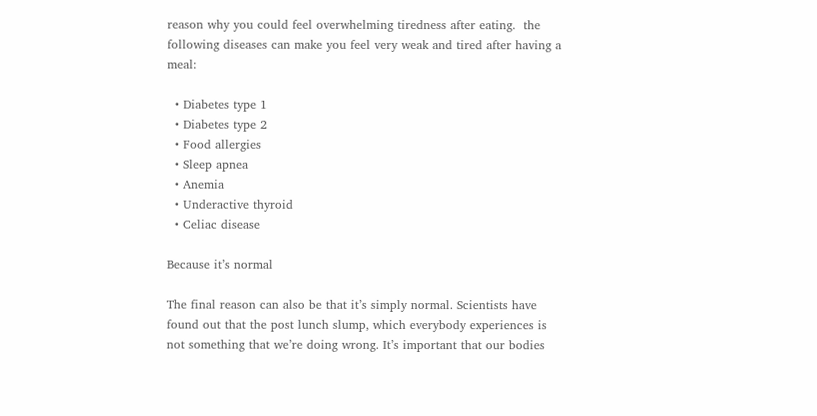reason why you could feel overwhelming tiredness after eating.  the following diseases can make you feel very weak and tired after having a meal:

  • Diabetes type 1
  • Diabetes type 2
  • Food allergies
  • Sleep apnea
  • Anemia
  • Underactive thyroid
  • Celiac disease

Because it’s normal

The final reason can also be that it’s simply normal. Scientists have found out that the post lunch slump, which everybody experiences is not something that we’re doing wrong. It’s important that our bodies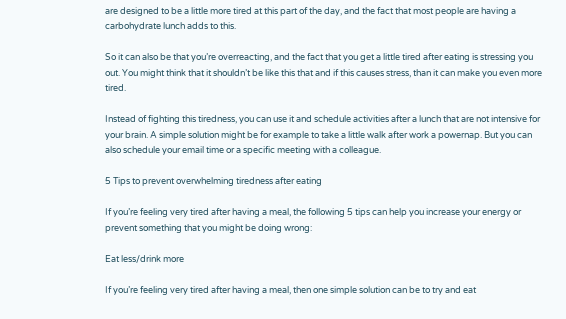are designed to be a little more tired at this part of the day, and the fact that most people are having a carbohydrate lunch adds to this.

So it can also be that you’re overreacting, and the fact that you get a little tired after eating is stressing you out. You might think that it shouldn’t be like this that and if this causes stress, than it can make you even more tired.

Instead of fighting this tiredness, you can use it and schedule activities after a lunch that are not intensive for your brain. A simple solution might be for example to take a little walk after work a powernap. But you can also schedule your email time or a specific meeting with a colleague.

5 Tips to prevent overwhelming tiredness after eating

If you’re feeling very tired after having a meal, the following 5 tips can help you increase your energy or prevent something that you might be doing wrong:

Eat less/drink more

If you’re feeling very tired after having a meal, then one simple solution can be to try and eat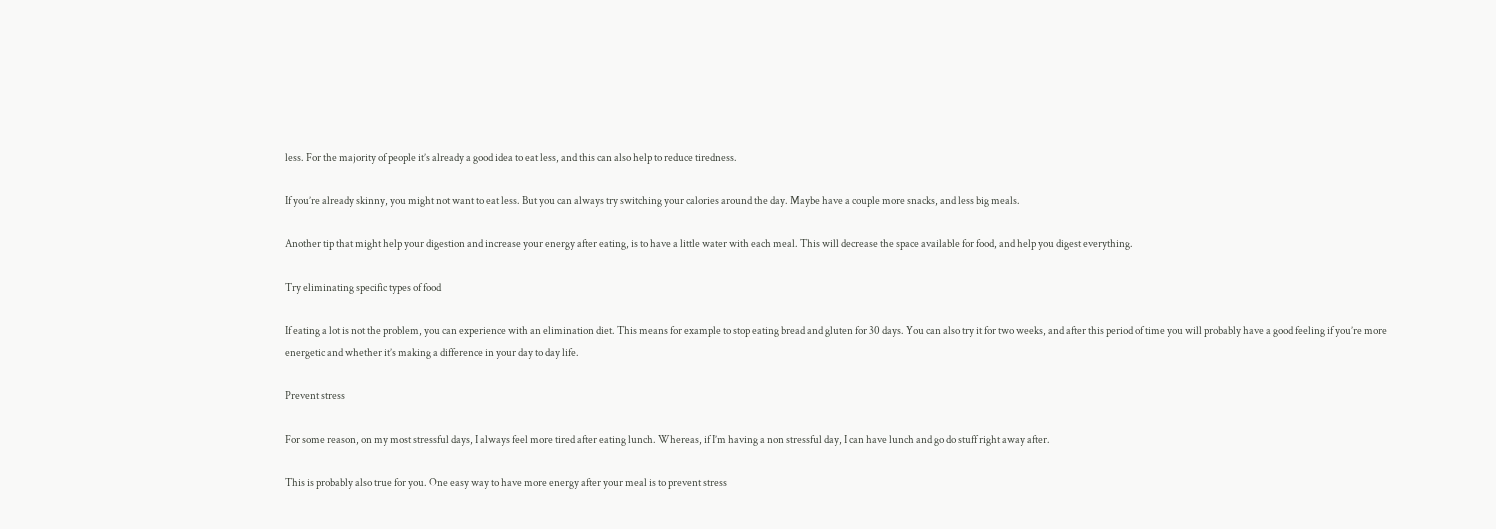less. For the majority of people it’s already a good idea to eat less, and this can also help to reduce tiredness.

If you’re already skinny, you might not want to eat less. But you can always try switching your calories around the day. Maybe have a couple more snacks, and less big meals.

Another tip that might help your digestion and increase your energy after eating, is to have a little water with each meal. This will decrease the space available for food, and help you digest everything.

Try eliminating specific types of food

If eating a lot is not the problem, you can experience with an elimination diet. This means for example to stop eating bread and gluten for 30 days. You can also try it for two weeks, and after this period of time you will probably have a good feeling if you’re more energetic and whether it’s making a difference in your day to day life.

Prevent stress

For some reason, on my most stressful days, I always feel more tired after eating lunch. Whereas, if I’m having a non stressful day, I can have lunch and go do stuff right away after.

This is probably also true for you. One easy way to have more energy after your meal is to prevent stress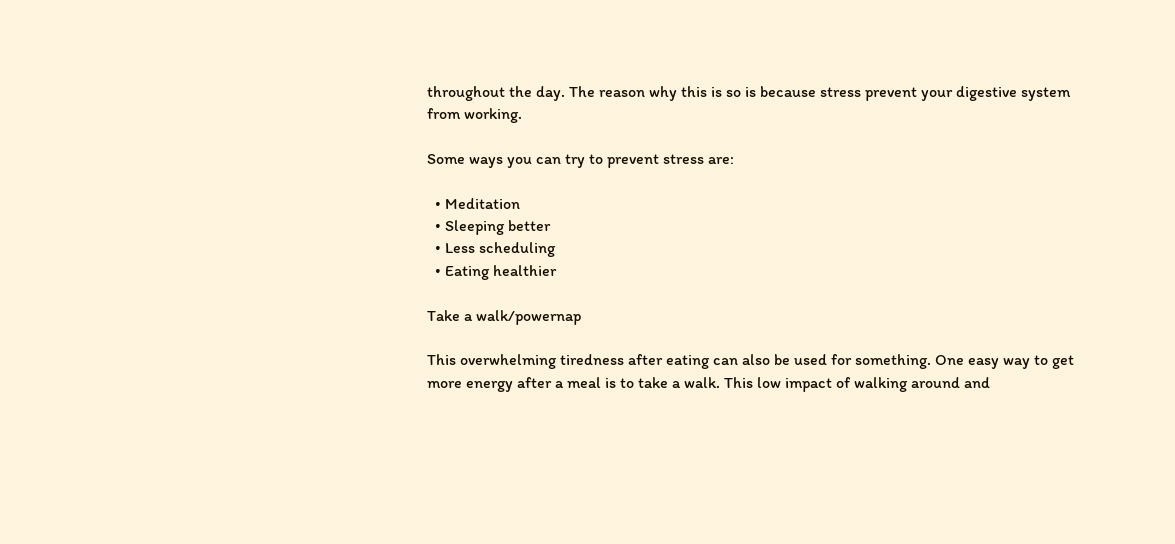throughout the day. The reason why this is so is because stress prevent your digestive system from working.

Some ways you can try to prevent stress are:

  • Meditation
  • Sleeping better
  • Less scheduling
  • Eating healthier

Take a walk/powernap

This overwhelming tiredness after eating can also be used for something. One easy way to get more energy after a meal is to take a walk. This low impact of walking around and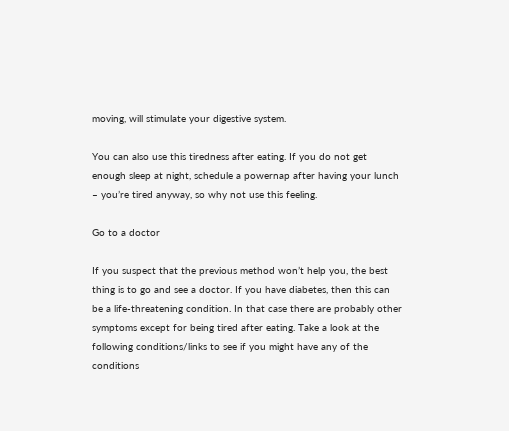moving, will stimulate your digestive system.

You can also use this tiredness after eating. If you do not get enough sleep at night, schedule a powernap after having your lunch – you’re tired anyway, so why not use this feeling.

Go to a doctor

If you suspect that the previous method won’t help you, the best thing is to go and see a doctor. If you have diabetes, then this can be a life-threatening condition. In that case there are probably other symptoms except for being tired after eating. Take a look at the following conditions/links to see if you might have any of the conditions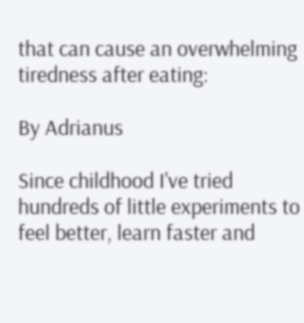that can cause an overwhelming tiredness after eating:

By Adrianus

Since childhood I've tried hundreds of little experiments to feel better, learn faster and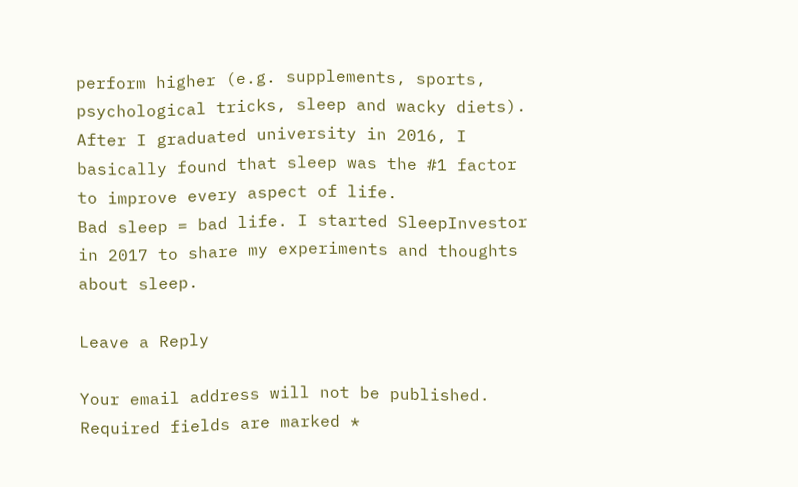perform higher (e.g. supplements, sports, psychological tricks, sleep and wacky diets).
After I graduated university in 2016, I basically found that sleep was the #1 factor to improve every aspect of life.
Bad sleep = bad life. I started SleepInvestor in 2017 to share my experiments and thoughts about sleep.

Leave a Reply

Your email address will not be published. Required fields are marked *